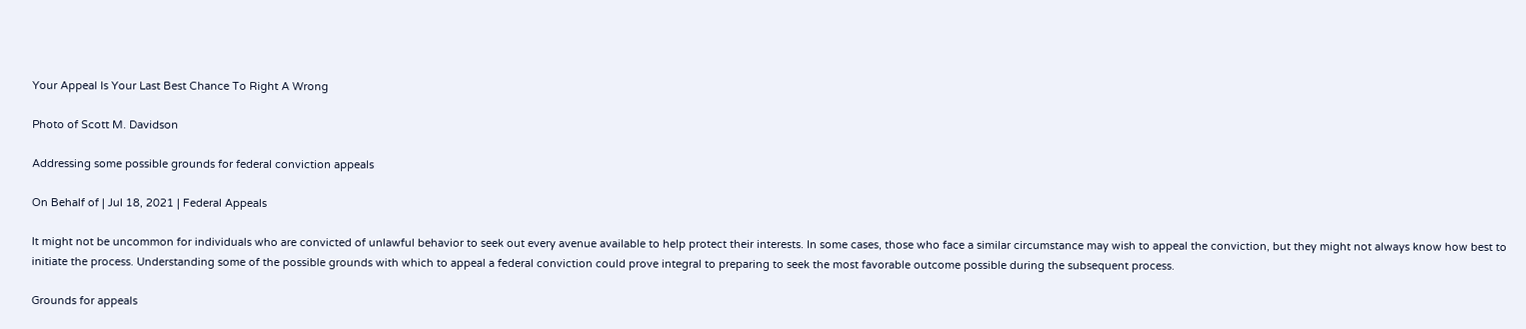Your Appeal Is Your Last Best Chance To Right A Wrong

Photo of Scott M. Davidson

Addressing some possible grounds for federal conviction appeals

On Behalf of | Jul 18, 2021 | Federal Appeals

It might not be uncommon for individuals who are convicted of unlawful behavior to seek out every avenue available to help protect their interests. In some cases, those who face a similar circumstance may wish to appeal the conviction, but they might not always know how best to initiate the process. Understanding some of the possible grounds with which to appeal a federal conviction could prove integral to preparing to seek the most favorable outcome possible during the subsequent process.

Grounds for appeals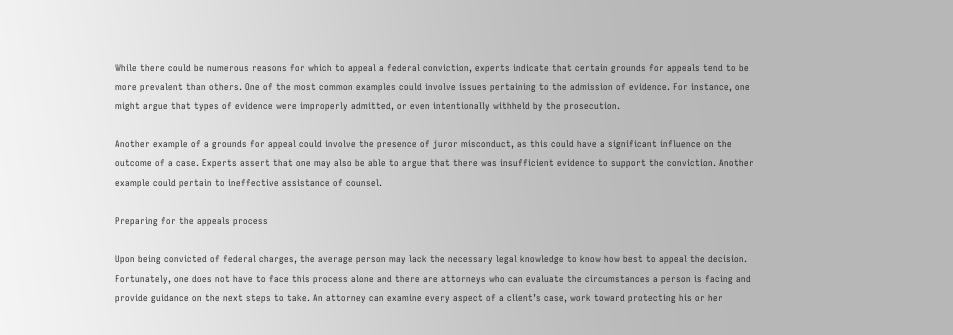While there could be numerous reasons for which to appeal a federal conviction, experts indicate that certain grounds for appeals tend to be more prevalent than others. One of the most common examples could involve issues pertaining to the admission of evidence. For instance, one might argue that types of evidence were improperly admitted, or even intentionally withheld by the prosecution.

Another example of a grounds for appeal could involve the presence of juror misconduct, as this could have a significant influence on the outcome of a case. Experts assert that one may also be able to argue that there was insufficient evidence to support the conviction. Another example could pertain to ineffective assistance of counsel.

Preparing for the appeals process

Upon being convicted of federal charges, the average person may lack the necessary legal knowledge to know how best to appeal the decision. Fortunately, one does not have to face this process alone and there are attorneys who can evaluate the circumstances a person is facing and provide guidance on the next steps to take. An attorney can examine every aspect of a client’s case, work toward protecting his or her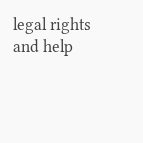legal rights and help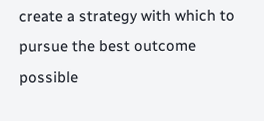create a strategy with which to pursue the best outcome possible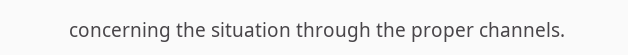concerning the situation through the proper channels.